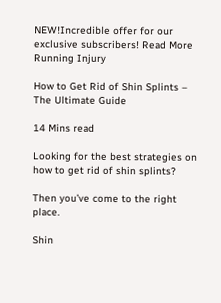NEW!Incredible offer for our exclusive subscribers! Read More
Running Injury

How to Get Rid of Shin Splints – The Ultimate Guide

14 Mins read

Looking for the best strategies on how to get rid of shin splints?

Then you’ve come to the right place.

Shin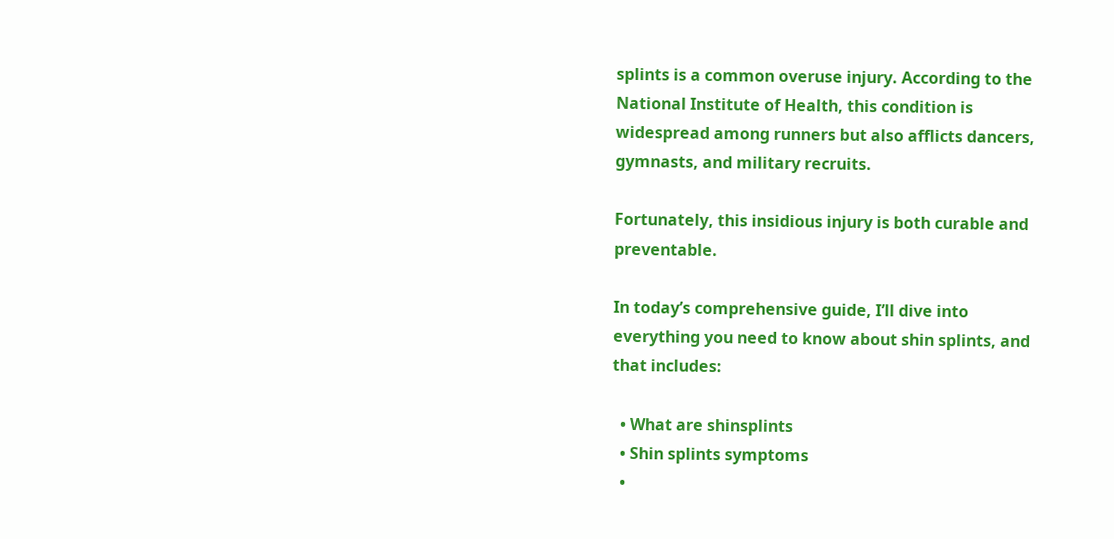splints is a common overuse injury. According to the National Institute of Health, this condition is widespread among runners but also afflicts dancers, gymnasts, and military recruits.

Fortunately, this insidious injury is both curable and preventable.

In today’s comprehensive guide, I’ll dive into everything you need to know about shin splints, and that includes:

  • What are shinsplints
  • Shin splints symptoms
  •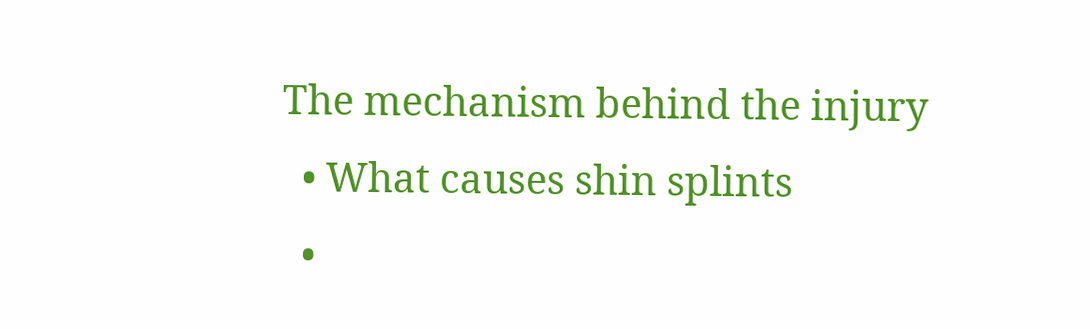The mechanism behind the injury
  • What causes shin splints
  •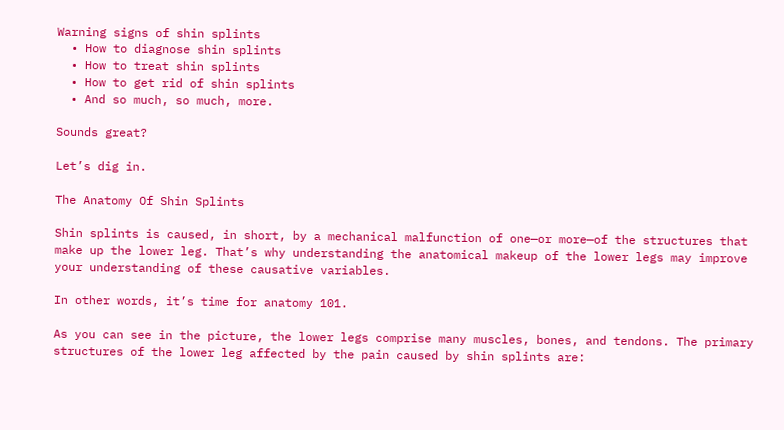Warning signs of shin splints
  • How to diagnose shin splints
  • How to treat shin splints
  • How to get rid of shin splints
  • And so much, so much, more.

Sounds great?

Let’s dig in.

The Anatomy Of Shin Splints

Shin splints is caused, in short, by a mechanical malfunction of one—or more—of the structures that make up the lower leg. That’s why understanding the anatomical makeup of the lower legs may improve your understanding of these causative variables.

In other words, it’s time for anatomy 101.

As you can see in the picture, the lower legs comprise many muscles, bones, and tendons. The primary structures of the lower leg affected by the pain caused by shin splints are: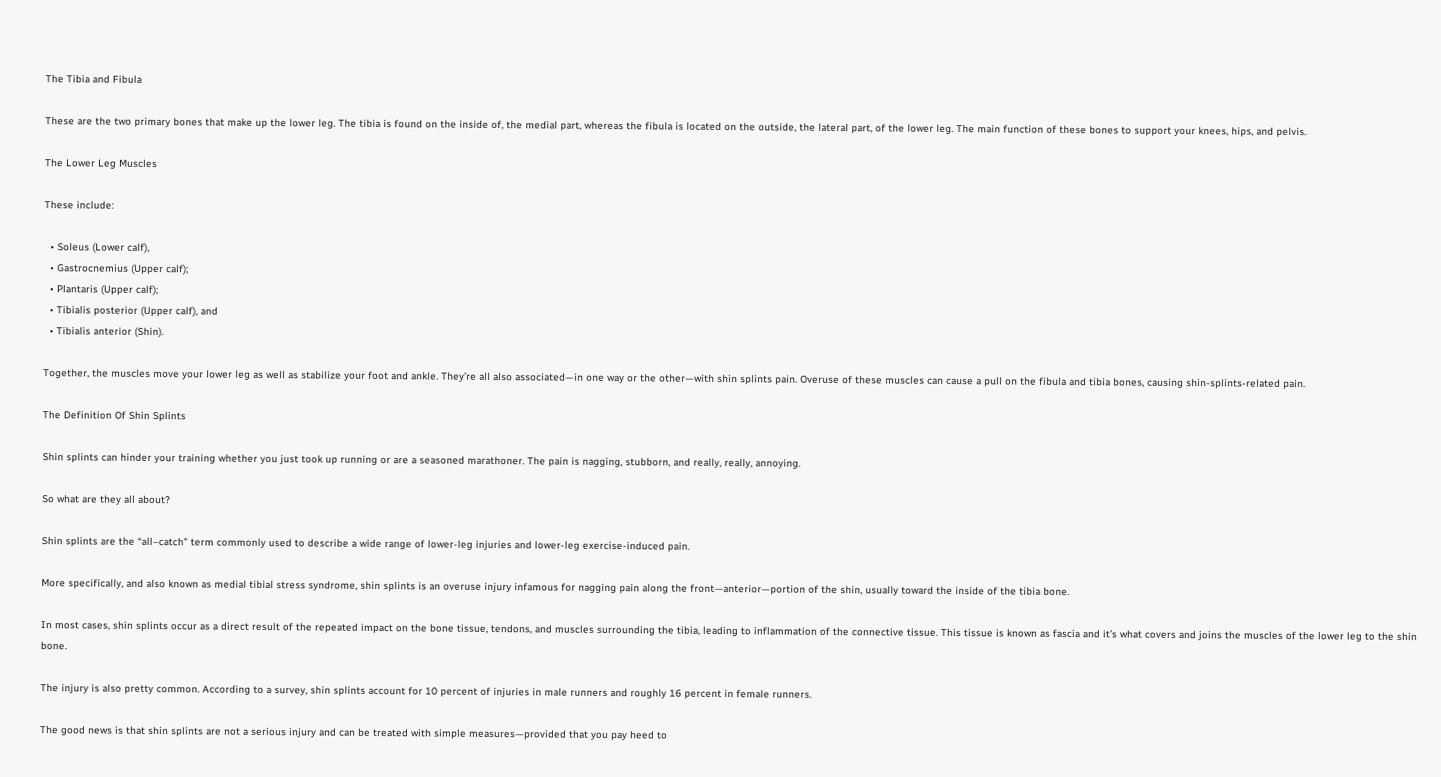The Tibia and Fibula

These are the two primary bones that make up the lower leg. The tibia is found on the inside of, the medial part, whereas the fibula is located on the outside, the lateral part, of the lower leg. The main function of these bones to support your knees, hips, and pelvis.

The Lower Leg Muscles

These include:

  • Soleus (Lower calf),
  • Gastrocnemius (Upper calf);
  • Plantaris (Upper calf);
  • Tibialis posterior (Upper calf), and
  • Tibialis anterior (Shin).

Together, the muscles move your lower leg as well as stabilize your foot and ankle. They’re all also associated—in one way or the other—with shin splints pain. Overuse of these muscles can cause a pull on the fibula and tibia bones, causing shin-splints-related pain.

The Definition Of Shin Splints

Shin splints can hinder your training whether you just took up running or are a seasoned marathoner. The pain is nagging, stubborn, and really, really, annoying.

So what are they all about?

Shin splints are the “all–catch” term commonly used to describe a wide range of lower-leg injuries and lower-leg exercise-induced pain.

More specifically, and also known as medial tibial stress syndrome, shin splints is an overuse injury infamous for nagging pain along the front—anterior—portion of the shin, usually toward the inside of the tibia bone.

In most cases, shin splints occur as a direct result of the repeated impact on the bone tissue, tendons, and muscles surrounding the tibia, leading to inflammation of the connective tissue. This tissue is known as fascia and it’s what covers and joins the muscles of the lower leg to the shin bone.

The injury is also pretty common. According to a survey, shin splints account for 10 percent of injuries in male runners and roughly 16 percent in female runners.

The good news is that shin splints are not a serious injury and can be treated with simple measures—provided that you pay heed to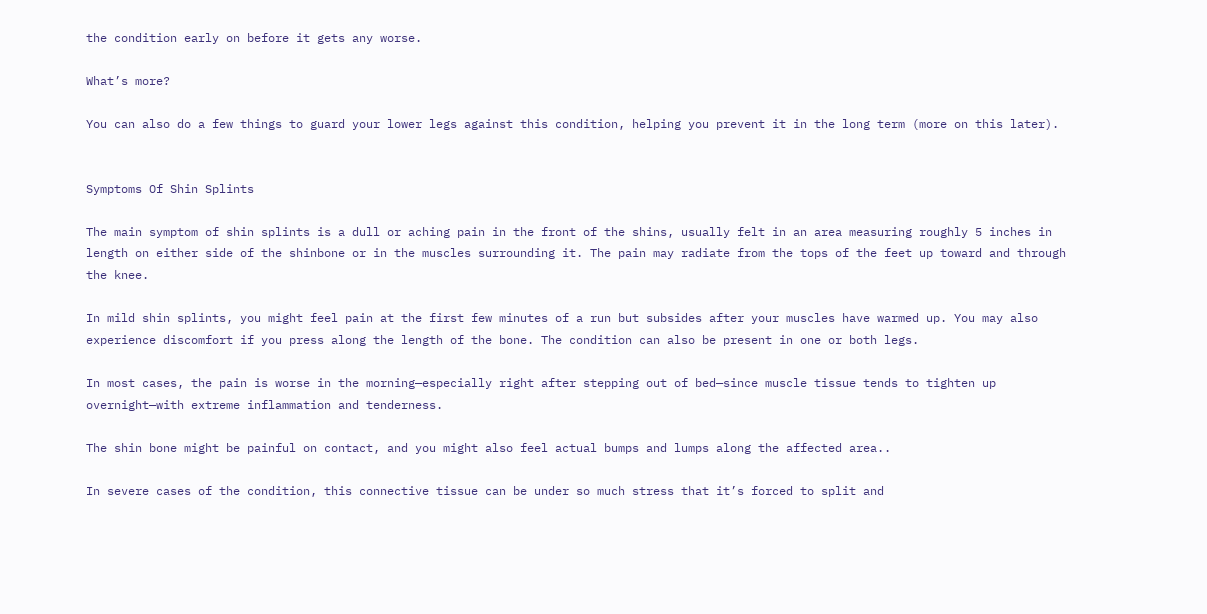the condition early on before it gets any worse.

What’s more?

You can also do a few things to guard your lower legs against this condition, helping you prevent it in the long term (more on this later).


Symptoms Of Shin Splints

The main symptom of shin splints is a dull or aching pain in the front of the shins, usually felt in an area measuring roughly 5 inches in length on either side of the shinbone or in the muscles surrounding it. The pain may radiate from the tops of the feet up toward and through the knee.

In mild shin splints, you might feel pain at the first few minutes of a run but subsides after your muscles have warmed up. You may also experience discomfort if you press along the length of the bone. The condition can also be present in one or both legs.

In most cases, the pain is worse in the morning—especially right after stepping out of bed—since muscle tissue tends to tighten up overnight—with extreme inflammation and tenderness.

The shin bone might be painful on contact, and you might also feel actual bumps and lumps along the affected area..

In severe cases of the condition, this connective tissue can be under so much stress that it’s forced to split and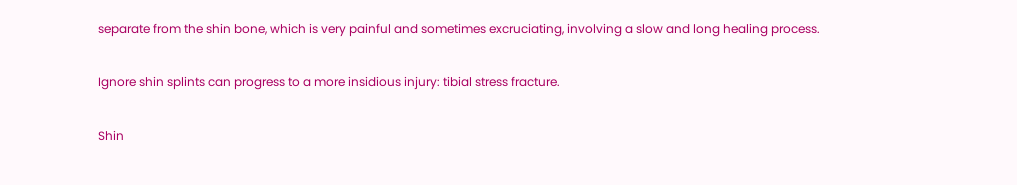separate from the shin bone, which is very painful and sometimes excruciating, involving a slow and long healing process.

Ignore shin splints can progress to a more insidious injury: tibial stress fracture.

Shin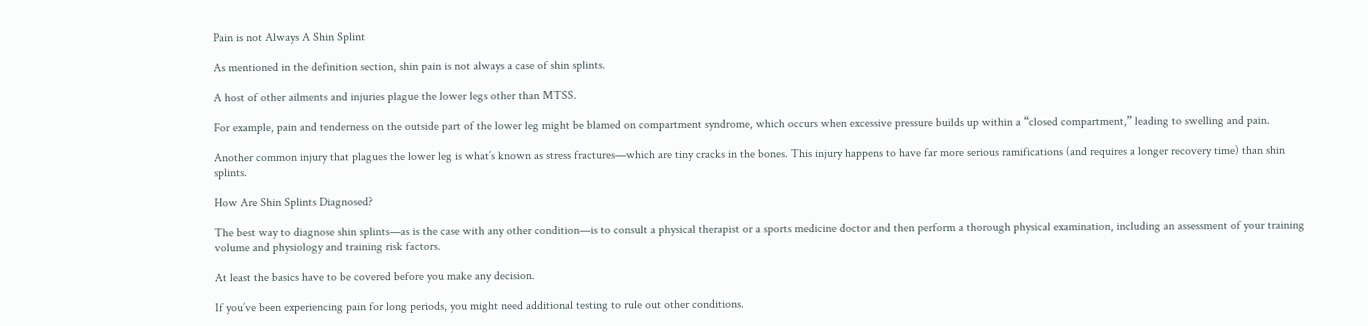Pain is not Always A Shin Splint

As mentioned in the definition section, shin pain is not always a case of shin splints.

A host of other ailments and injuries plague the lower legs other than MTSS.

For example, pain and tenderness on the outside part of the lower leg might be blamed on compartment syndrome, which occurs when excessive pressure builds up within a “closed compartment,” leading to swelling and pain.

Another common injury that plagues the lower leg is what’s known as stress fractures—which are tiny cracks in the bones. This injury happens to have far more serious ramifications (and requires a longer recovery time) than shin splints.

How Are Shin Splints Diagnosed?

The best way to diagnose shin splints—as is the case with any other condition—is to consult a physical therapist or a sports medicine doctor and then perform a thorough physical examination, including an assessment of your training volume and physiology and training risk factors.

At least the basics have to be covered before you make any decision.

If you’ve been experiencing pain for long periods, you might need additional testing to rule out other conditions.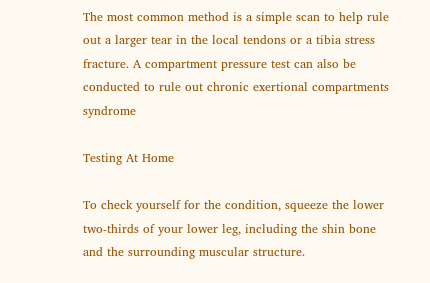The most common method is a simple scan to help rule out a larger tear in the local tendons or a tibia stress fracture. A compartment pressure test can also be conducted to rule out chronic exertional compartments syndrome

Testing At Home

To check yourself for the condition, squeeze the lower two-thirds of your lower leg, including the shin bone and the surrounding muscular structure.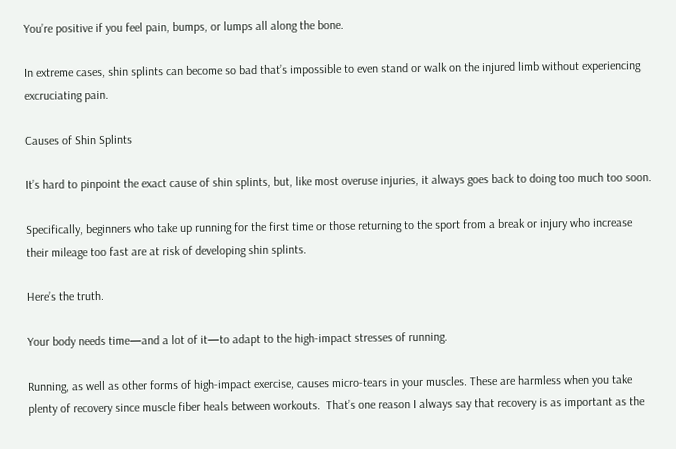You’re positive if you feel pain, bumps, or lumps all along the bone.

In extreme cases, shin splints can become so bad that’s impossible to even stand or walk on the injured limb without experiencing excruciating pain.

Causes of Shin Splints

It’s hard to pinpoint the exact cause of shin splints, but, like most overuse injuries, it always goes back to doing too much too soon.

Specifically, beginners who take up running for the first time or those returning to the sport from a break or injury who increase their mileage too fast are at risk of developing shin splints.

Here’s the truth.

Your body needs time—and a lot of it—to adapt to the high-impact stresses of running.

Running, as well as other forms of high-impact exercise, causes micro-tears in your muscles. These are harmless when you take plenty of recovery since muscle fiber heals between workouts.  That’s one reason I always say that recovery is as important as the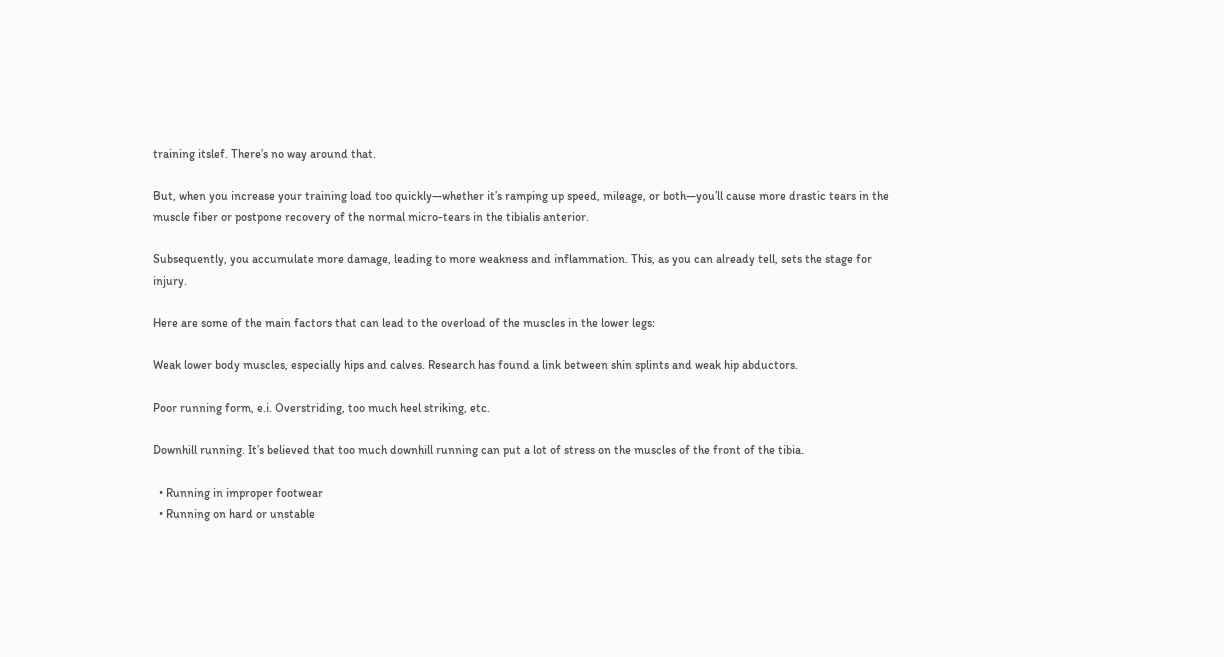training itslef. There’s no way around that.

But, when you increase your training load too quickly—whether it’s ramping up speed, mileage, or both—you’ll cause more drastic tears in the muscle fiber or postpone recovery of the normal micro-tears in the tibialis anterior.

Subsequently, you accumulate more damage, leading to more weakness and inflammation. This, as you can already tell, sets the stage for injury.

Here are some of the main factors that can lead to the overload of the muscles in the lower legs:

Weak lower body muscles, especially hips and calves. Research has found a link between shin splints and weak hip abductors.

Poor running form, e.i. Overstriding, too much heel striking, etc.

Downhill running. It’s believed that too much downhill running can put a lot of stress on the muscles of the front of the tibia.

  • Running in improper footwear
  • Running on hard or unstable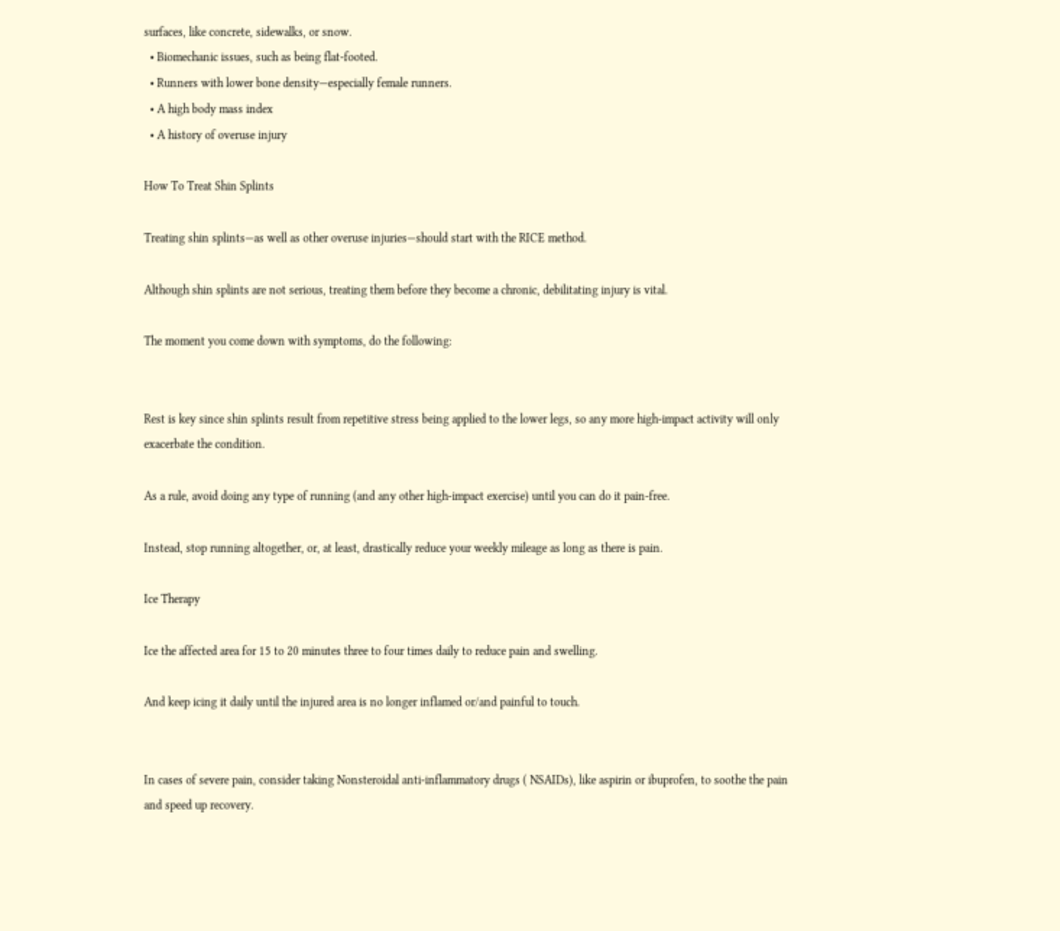surfaces, like concrete, sidewalks, or snow.
  • Biomechanic issues, such as being flat-footed.
  • Runners with lower bone density—especially female runners.
  • A high body mass index
  • A history of overuse injury

How To Treat Shin Splints

Treating shin splints—as well as other overuse injuries—should start with the RICE method.

Although shin splints are not serious, treating them before they become a chronic, debilitating injury is vital.

The moment you come down with symptoms, do the following:


Rest is key since shin splints result from repetitive stress being applied to the lower legs, so any more high-impact activity will only exacerbate the condition.

As a rule, avoid doing any type of running (and any other high-impact exercise) until you can do it pain-free.

Instead, stop running altogether, or, at least, drastically reduce your weekly mileage as long as there is pain.

Ice Therapy

Ice the affected area for 15 to 20 minutes three to four times daily to reduce pain and swelling.

And keep icing it daily until the injured area is no longer inflamed or/and painful to touch.


In cases of severe pain, consider taking Nonsteroidal anti-inflammatory drugs ( NSAIDs), like aspirin or ibuprofen, to soothe the pain and speed up recovery.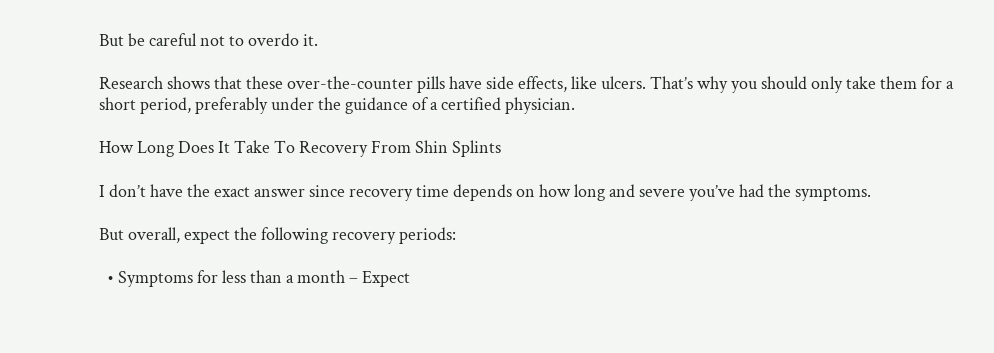But be careful not to overdo it.

Research shows that these over-the-counter pills have side effects, like ulcers. That’s why you should only take them for a short period, preferably under the guidance of a certified physician.

How Long Does It Take To Recovery From Shin Splints

I don’t have the exact answer since recovery time depends on how long and severe you’ve had the symptoms.

But overall, expect the following recovery periods:

  • Symptoms for less than a month – Expect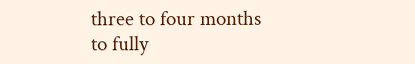three to four months to fully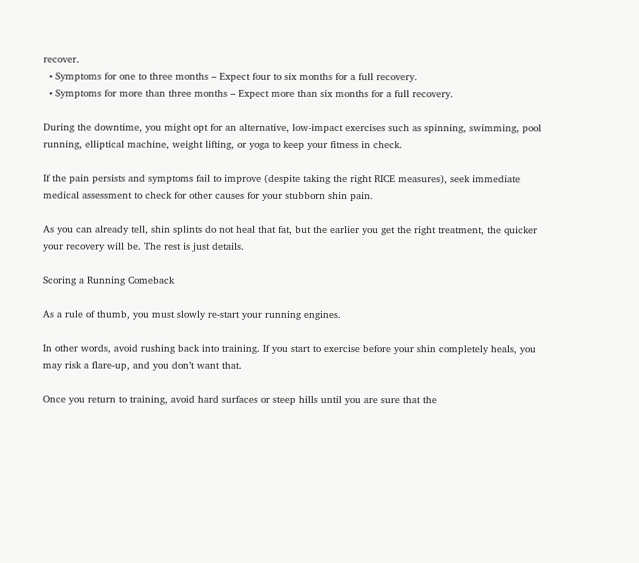recover.
  • Symptoms for one to three months – Expect four to six months for a full recovery.
  • Symptoms for more than three months – Expect more than six months for a full recovery.

During the downtime, you might opt for an alternative, low-impact exercises such as spinning, swimming, pool running, elliptical machine, weight lifting, or yoga to keep your fitness in check.

If the pain persists and symptoms fail to improve (despite taking the right RICE measures), seek immediate medical assessment to check for other causes for your stubborn shin pain.

As you can already tell, shin splints do not heal that fat, but the earlier you get the right treatment, the quicker your recovery will be. The rest is just details.

Scoring a Running Comeback

As a rule of thumb, you must slowly re-start your running engines.

In other words, avoid rushing back into training. If you start to exercise before your shin completely heals, you may risk a flare-up, and you don’t want that.

Once you return to training, avoid hard surfaces or steep hills until you are sure that the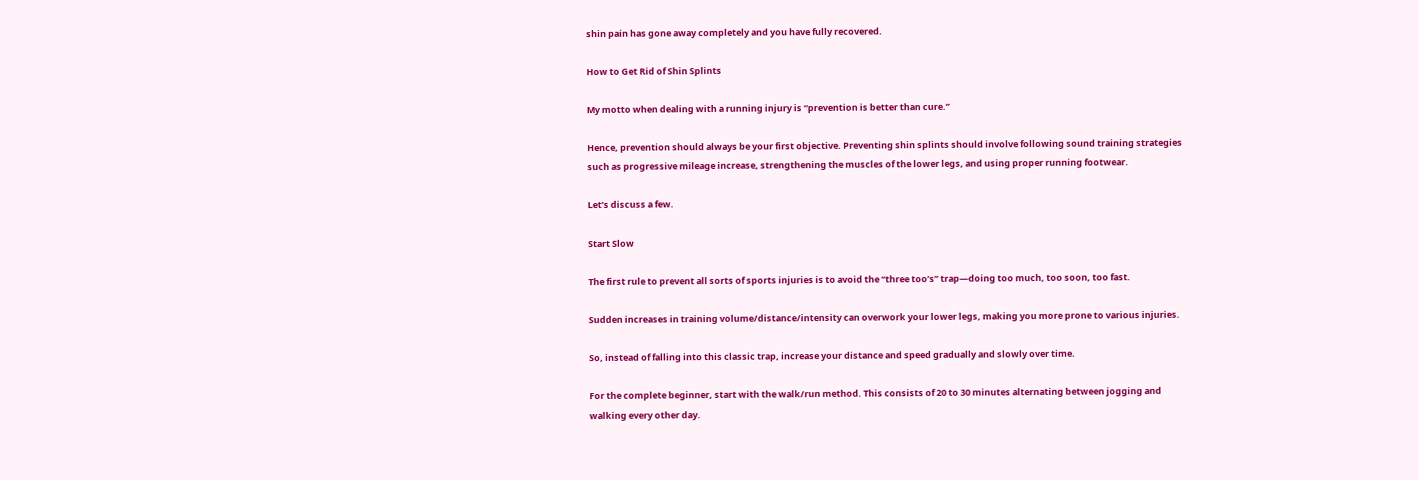shin pain has gone away completely and you have fully recovered.

How to Get Rid of Shin Splints

My motto when dealing with a running injury is “prevention is better than cure.”

Hence, prevention should always be your first objective. Preventing shin splints should involve following sound training strategies such as progressive mileage increase, strengthening the muscles of the lower legs, and using proper running footwear.

Let’s discuss a few.

Start Slow

The first rule to prevent all sorts of sports injuries is to avoid the “three too’s” trap—doing too much, too soon, too fast.

Sudden increases in training volume/distance/intensity can overwork your lower legs, making you more prone to various injuries.

So, instead of falling into this classic trap, increase your distance and speed gradually and slowly over time.

For the complete beginner, start with the walk/run method. This consists of 20 to 30 minutes alternating between jogging and walking every other day.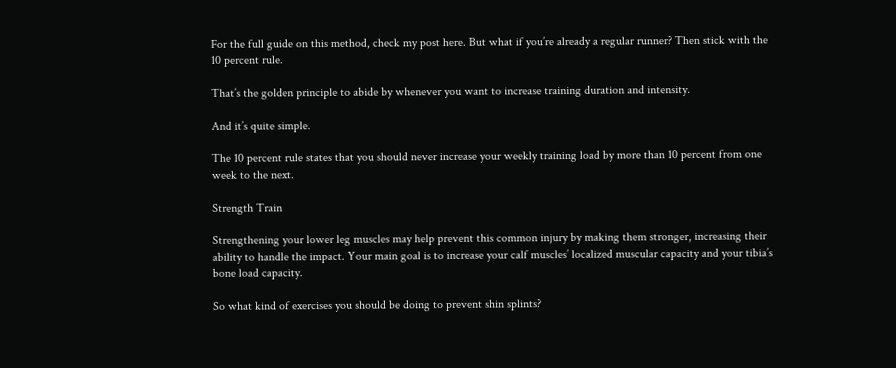For the full guide on this method, check my post here. But what if you’re already a regular runner? Then stick with the 10 percent rule.

That’s the golden principle to abide by whenever you want to increase training duration and intensity.

And it’s quite simple.

The 10 percent rule states that you should never increase your weekly training load by more than 10 percent from one week to the next.

Strength Train

Strengthening your lower leg muscles may help prevent this common injury by making them stronger, increasing their ability to handle the impact. Your main goal is to increase your calf muscles’ localized muscular capacity and your tibia’s bone load capacity.

So what kind of exercises you should be doing to prevent shin splints?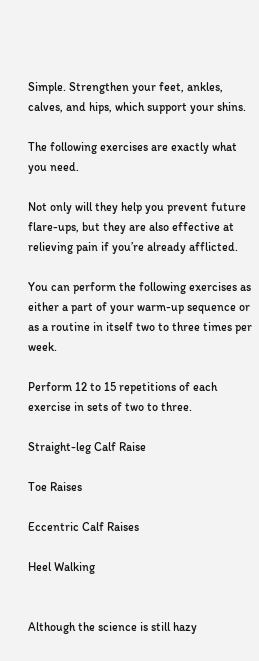Simple. Strengthen your feet, ankles, calves, and hips, which support your shins.

The following exercises are exactly what you need.

Not only will they help you prevent future flare-ups, but they are also effective at relieving pain if you’re already afflicted.

You can perform the following exercises as either a part of your warm-up sequence or as a routine in itself two to three times per week.

Perform 12 to 15 repetitions of each exercise in sets of two to three.

Straight-leg Calf Raise

Toe Raises

Eccentric Calf Raises

Heel Walking


Although the science is still hazy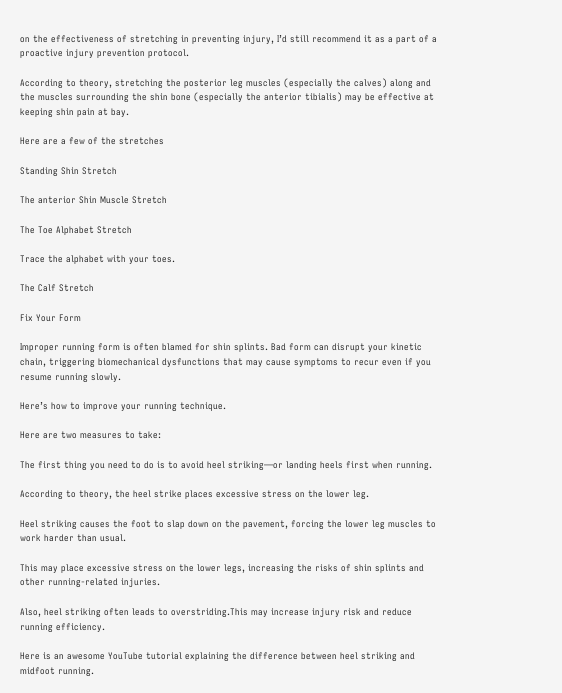on the effectiveness of stretching in preventing injury, I’d still recommend it as a part of a proactive injury prevention protocol.

According to theory, stretching the posterior leg muscles (especially the calves) along and the muscles surrounding the shin bone (especially the anterior tibialis) may be effective at keeping shin pain at bay.

Here are a few of the stretches

Standing Shin Stretch

The anterior Shin Muscle Stretch

The Toe Alphabet Stretch

Trace the alphabet with your toes.

The Calf Stretch

Fix Your Form

Improper running form is often blamed for shin splints. Bad form can disrupt your kinetic chain, triggering biomechanical dysfunctions that may cause symptoms to recur even if you resume running slowly.

Here’s how to improve your running technique.

Here are two measures to take:

The first thing you need to do is to avoid heel striking—or landing heels first when running.

According to theory, the heel strike places excessive stress on the lower leg.

Heel striking causes the foot to slap down on the pavement, forcing the lower leg muscles to work harder than usual.

This may place excessive stress on the lower legs, increasing the risks of shin splints and other running-related injuries.

Also, heel striking often leads to overstriding.This may increase injury risk and reduce running efficiency.

Here is an awesome YouTube tutorial explaining the difference between heel striking and midfoot running.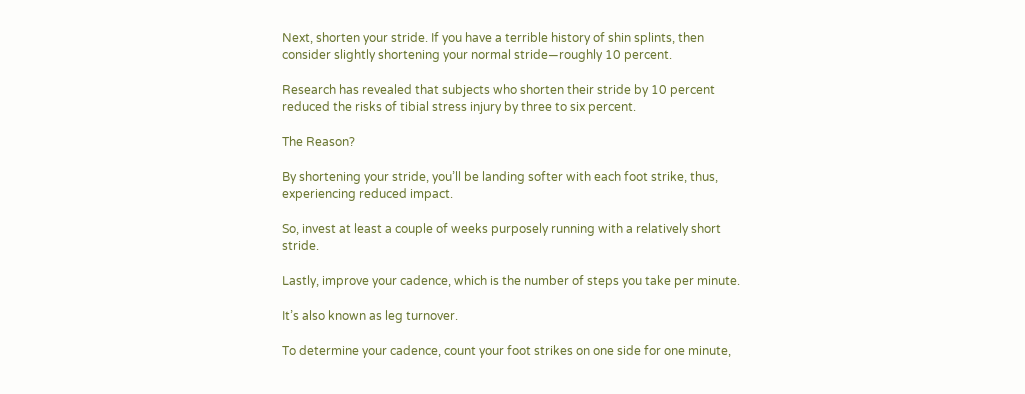Next, shorten your stride. If you have a terrible history of shin splints, then consider slightly shortening your normal stride—roughly 10 percent.

Research has revealed that subjects who shorten their stride by 10 percent reduced the risks of tibial stress injury by three to six percent.

The Reason?

By shortening your stride, you’ll be landing softer with each foot strike, thus, experiencing reduced impact.

So, invest at least a couple of weeks purposely running with a relatively short stride.

Lastly, improve your cadence, which is the number of steps you take per minute.

It’s also known as leg turnover.

To determine your cadence, count your foot strikes on one side for one minute,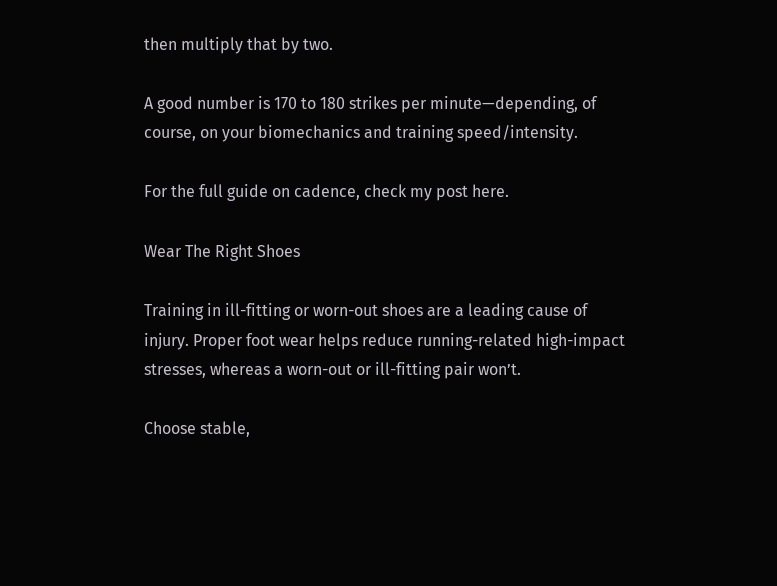then multiply that by two.

A good number is 170 to 180 strikes per minute—depending, of course, on your biomechanics and training speed/intensity.

For the full guide on cadence, check my post here.

Wear The Right Shoes

Training in ill-fitting or worn-out shoes are a leading cause of injury. Proper foot wear helps reduce running-related high-impact stresses, whereas a worn-out or ill-fitting pair won’t.

Choose stable,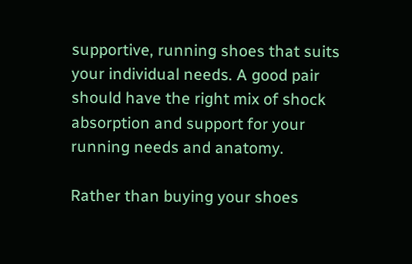supportive, running shoes that suits your individual needs. A good pair should have the right mix of shock absorption and support for your running needs and anatomy.

Rather than buying your shoes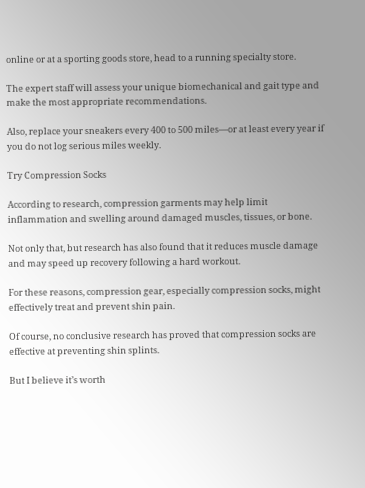online or at a sporting goods store, head to a running specialty store.

The expert staff will assess your unique biomechanical and gait type and make the most appropriate recommendations.

Also, replace your sneakers every 400 to 500 miles—or at least every year if you do not log serious miles weekly.

Try Compression Socks

According to research, compression garments may help limit inflammation and swelling around damaged muscles, tissues, or bone.

Not only that, but research has also found that it reduces muscle damage and may speed up recovery following a hard workout.

For these reasons, compression gear, especially compression socks, might effectively treat and prevent shin pain.

Of course, no conclusive research has proved that compression socks are effective at preventing shin splints.

But I believe it’s worth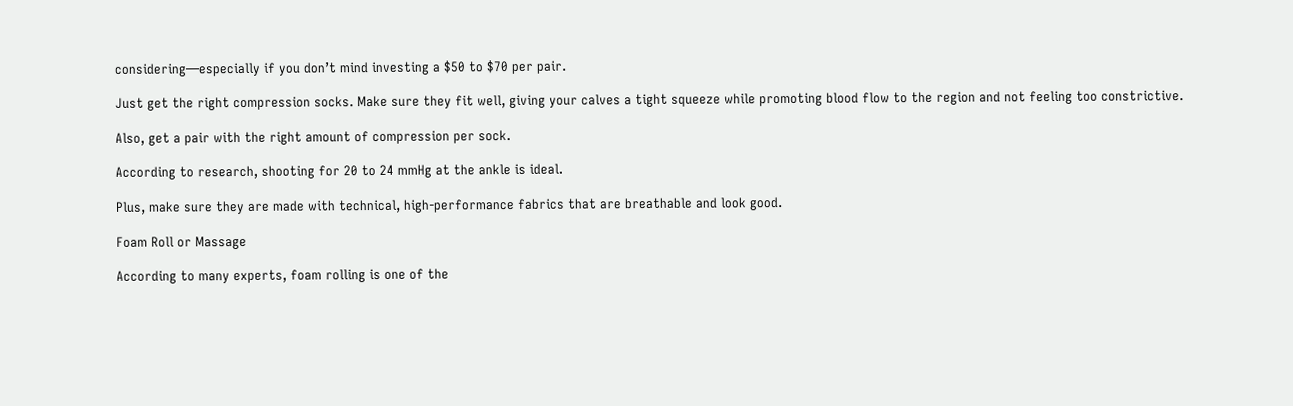considering—especially if you don’t mind investing a $50 to $70 per pair.

Just get the right compression socks. Make sure they fit well, giving your calves a tight squeeze while promoting blood flow to the region and not feeling too constrictive.

Also, get a pair with the right amount of compression per sock.

According to research, shooting for 20 to 24 mmHg at the ankle is ideal.

Plus, make sure they are made with technical, high-performance fabrics that are breathable and look good.

Foam Roll or Massage

According to many experts, foam rolling is one of the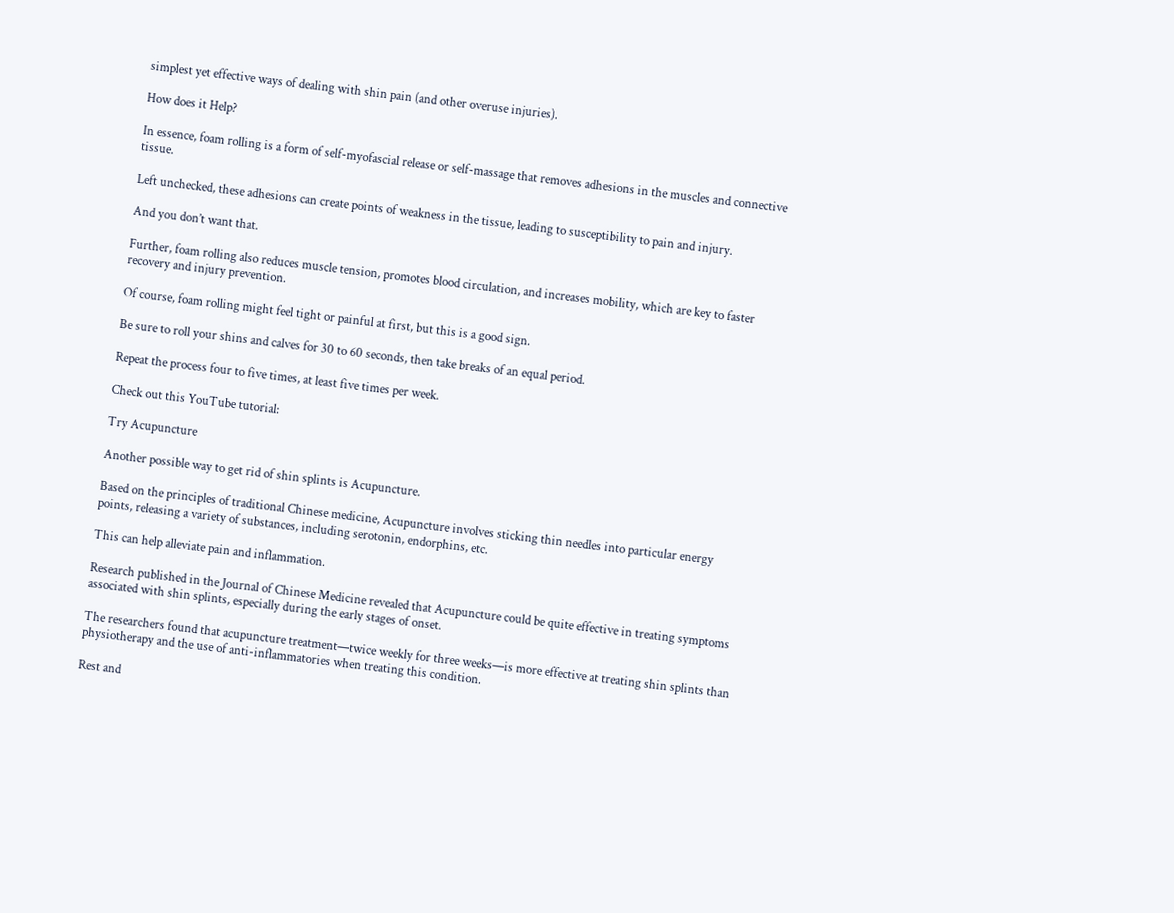simplest yet effective ways of dealing with shin pain (and other overuse injuries).

How does it Help?

In essence, foam rolling is a form of self-myofascial release or self-massage that removes adhesions in the muscles and connective tissue.

Left unchecked, these adhesions can create points of weakness in the tissue, leading to susceptibility to pain and injury.

And you don’t want that.

Further, foam rolling also reduces muscle tension, promotes blood circulation, and increases mobility, which are key to faster recovery and injury prevention.

Of course, foam rolling might feel tight or painful at first, but this is a good sign.

Be sure to roll your shins and calves for 30 to 60 seconds, then take breaks of an equal period.

Repeat the process four to five times, at least five times per week.

Check out this YouTube tutorial:

Try Acupuncture

Another possible way to get rid of shin splints is Acupuncture.

Based on the principles of traditional Chinese medicine, Acupuncture involves sticking thin needles into particular energy points, releasing a variety of substances, including serotonin, endorphins, etc.

This can help alleviate pain and inflammation.

Research published in the Journal of Chinese Medicine revealed that Acupuncture could be quite effective in treating symptoms associated with shin splints, especially during the early stages of onset.

The researchers found that acupuncture treatment—twice weekly for three weeks—is more effective at treating shin splints than physiotherapy and the use of anti-inflammatories when treating this condition.

Rest and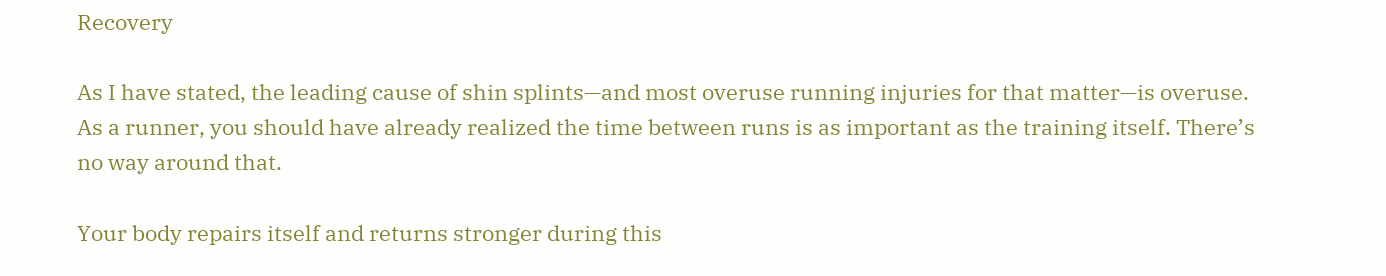Recovery

As I have stated, the leading cause of shin splints—and most overuse running injuries for that matter—is overuse. As a runner, you should have already realized the time between runs is as important as the training itself. There’s no way around that.

Your body repairs itself and returns stronger during this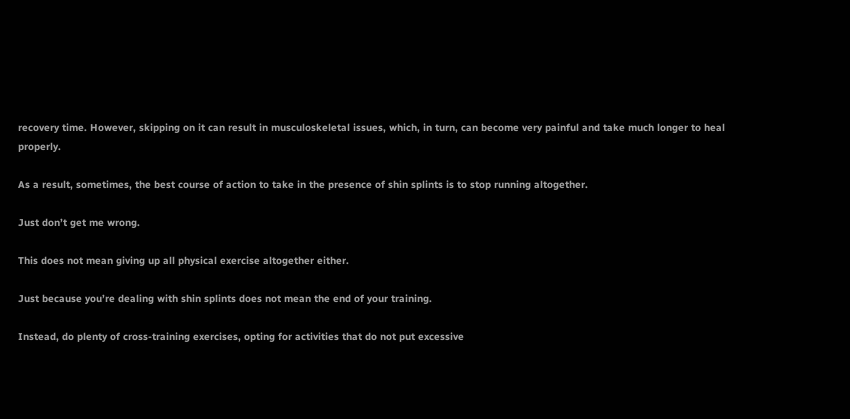recovery time. However, skipping on it can result in musculoskeletal issues, which, in turn, can become very painful and take much longer to heal properly.

As a result, sometimes, the best course of action to take in the presence of shin splints is to stop running altogether.

Just don’t get me wrong.

This does not mean giving up all physical exercise altogether either.

Just because you’re dealing with shin splints does not mean the end of your training.

Instead, do plenty of cross-training exercises, opting for activities that do not put excessive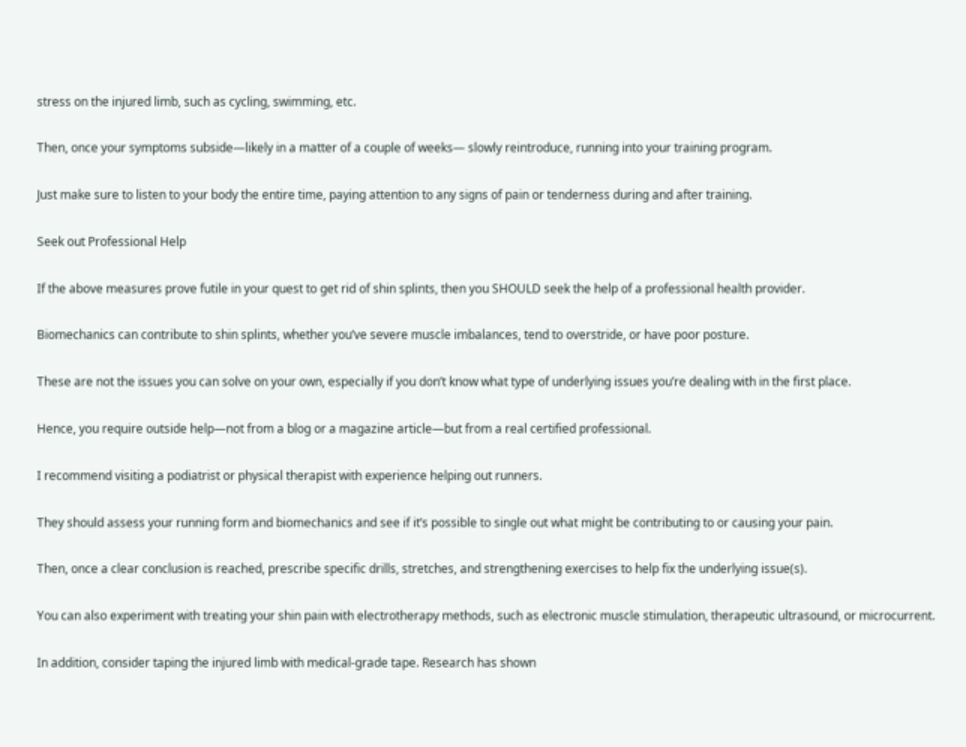stress on the injured limb, such as cycling, swimming, etc.

Then, once your symptoms subside—likely in a matter of a couple of weeks— slowly reintroduce, running into your training program.

Just make sure to listen to your body the entire time, paying attention to any signs of pain or tenderness during and after training.

Seek out Professional Help

If the above measures prove futile in your quest to get rid of shin splints, then you SHOULD seek the help of a professional health provider.

Biomechanics can contribute to shin splints, whether you’ve severe muscle imbalances, tend to overstride, or have poor posture.

These are not the issues you can solve on your own, especially if you don’t know what type of underlying issues you’re dealing with in the first place.

Hence, you require outside help—not from a blog or a magazine article—but from a real certified professional.

I recommend visiting a podiatrist or physical therapist with experience helping out runners.

They should assess your running form and biomechanics and see if it’s possible to single out what might be contributing to or causing your pain.

Then, once a clear conclusion is reached, prescribe specific drills, stretches, and strengthening exercises to help fix the underlying issue(s).

You can also experiment with treating your shin pain with electrotherapy methods, such as electronic muscle stimulation, therapeutic ultrasound, or microcurrent.

In addition, consider taping the injured limb with medical-grade tape. Research has shown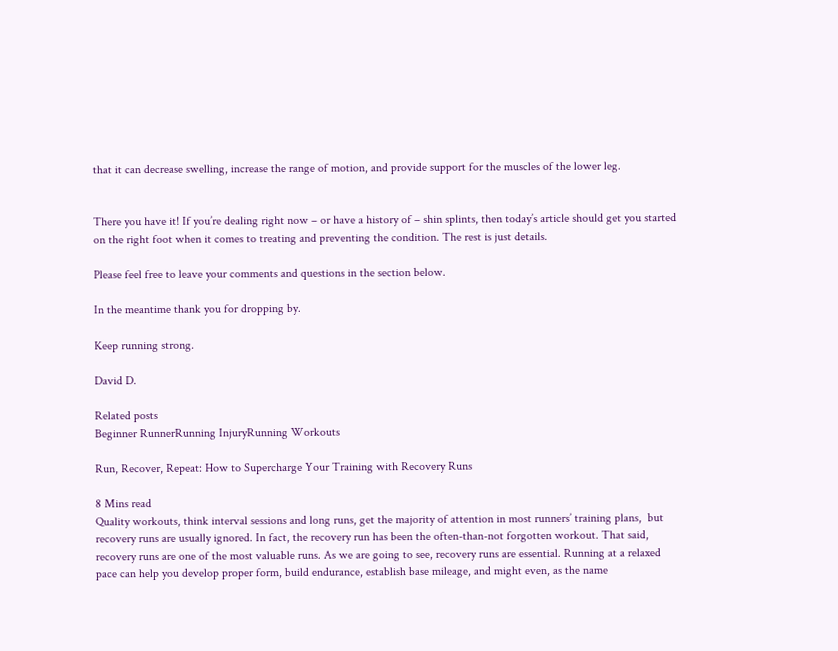that it can decrease swelling, increase the range of motion, and provide support for the muscles of the lower leg.


There you have it! If you’re dealing right now – or have a history of – shin splints, then today’s article should get you started on the right foot when it comes to treating and preventing the condition. The rest is just details.

Please feel free to leave your comments and questions in the section below.

In the meantime thank you for dropping by.

Keep running strong.

David D.

Related posts
Beginner RunnerRunning InjuryRunning Workouts

Run, Recover, Repeat: How to Supercharge Your Training with Recovery Runs

8 Mins read
Quality workouts, think interval sessions and long runs, get the majority of attention in most runners’ training plans,  but recovery runs are usually ignored. In fact, the recovery run has been the often-than-not forgotten workout. That said, recovery runs are one of the most valuable runs. As we are going to see, recovery runs are essential. Running at a relaxed pace can help you develop proper form, build endurance, establish base mileage, and might even, as the name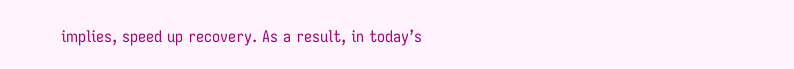implies, speed up recovery. As a result, in today’s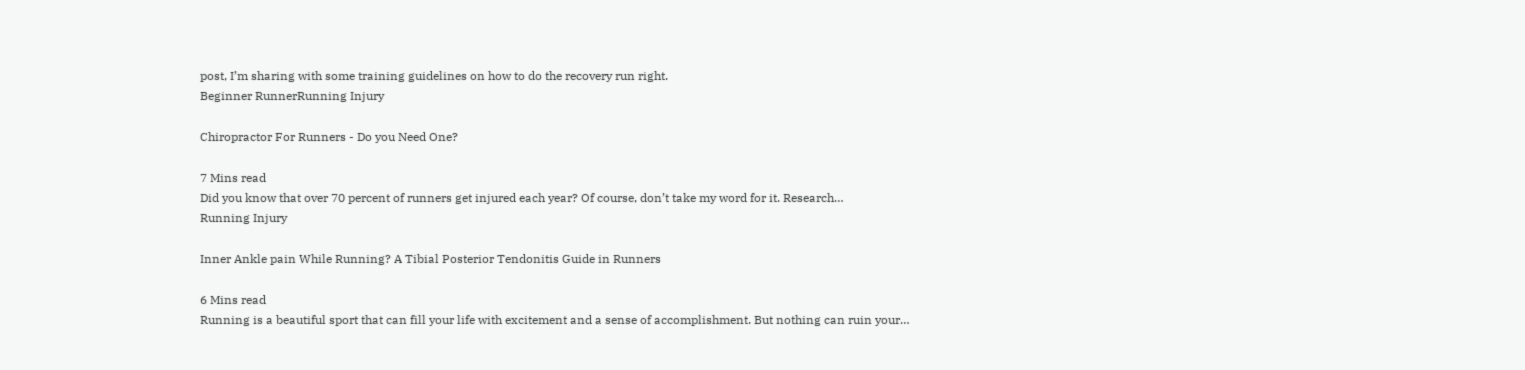post, I’m sharing with some training guidelines on how to do the recovery run right.
Beginner RunnerRunning Injury

Chiropractor For Runners - Do you Need One?

7 Mins read
Did you know that over 70 percent of runners get injured each year? Of course, don’t take my word for it. Research…
Running Injury

Inner Ankle pain While Running? A Tibial Posterior Tendonitis Guide in Runners

6 Mins read
Running is a beautiful sport that can fill your life with excitement and a sense of accomplishment. But nothing can ruin your…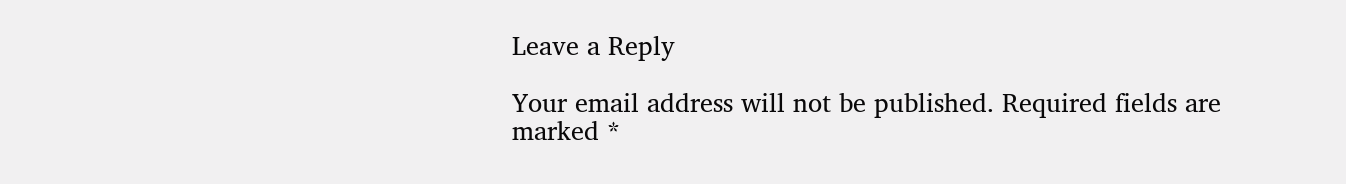Leave a Reply

Your email address will not be published. Required fields are marked *